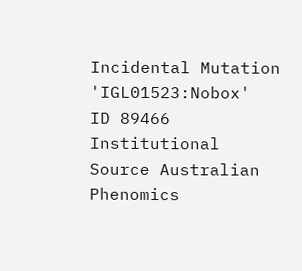Incidental Mutation 'IGL01523:Nobox'
ID 89466
Institutional Source Australian Phenomics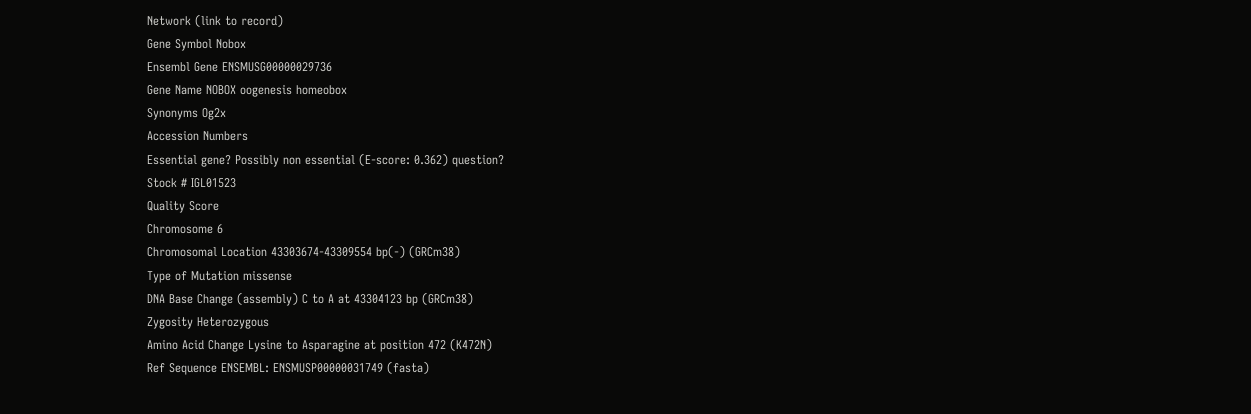Network (link to record)
Gene Symbol Nobox
Ensembl Gene ENSMUSG00000029736
Gene Name NOBOX oogenesis homeobox
Synonyms Og2x
Accession Numbers
Essential gene? Possibly non essential (E-score: 0.362) question?
Stock # IGL01523
Quality Score
Chromosome 6
Chromosomal Location 43303674-43309554 bp(-) (GRCm38)
Type of Mutation missense
DNA Base Change (assembly) C to A at 43304123 bp (GRCm38)
Zygosity Heterozygous
Amino Acid Change Lysine to Asparagine at position 472 (K472N)
Ref Sequence ENSEMBL: ENSMUSP00000031749 (fasta)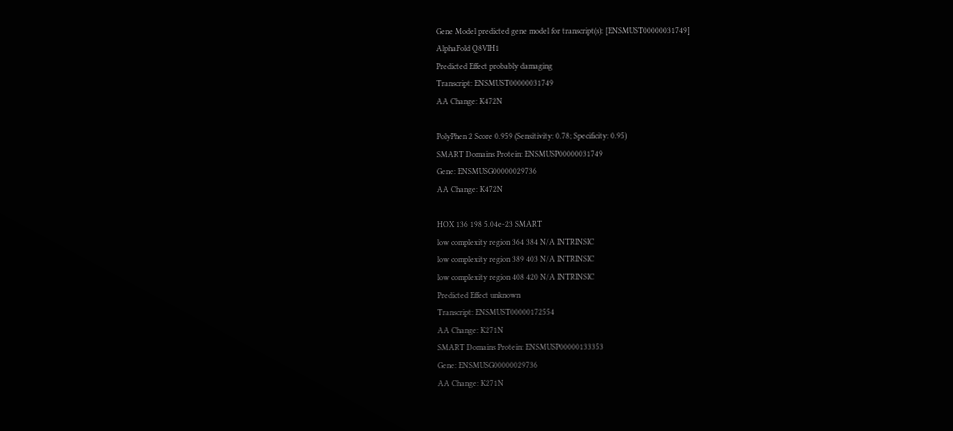Gene Model predicted gene model for transcript(s): [ENSMUST00000031749]
AlphaFold Q8VIH1
Predicted Effect probably damaging
Transcript: ENSMUST00000031749
AA Change: K472N

PolyPhen 2 Score 0.959 (Sensitivity: 0.78; Specificity: 0.95)
SMART Domains Protein: ENSMUSP00000031749
Gene: ENSMUSG00000029736
AA Change: K472N

HOX 136 198 5.04e-23 SMART
low complexity region 364 384 N/A INTRINSIC
low complexity region 389 403 N/A INTRINSIC
low complexity region 408 420 N/A INTRINSIC
Predicted Effect unknown
Transcript: ENSMUST00000172554
AA Change: K271N
SMART Domains Protein: ENSMUSP00000133353
Gene: ENSMUSG00000029736
AA Change: K271N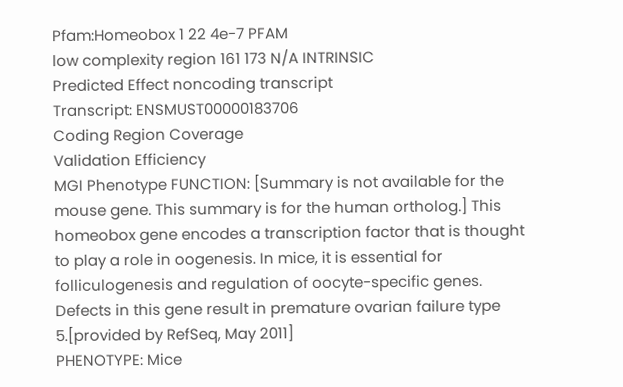Pfam:Homeobox 1 22 4e-7 PFAM
low complexity region 161 173 N/A INTRINSIC
Predicted Effect noncoding transcript
Transcript: ENSMUST00000183706
Coding Region Coverage
Validation Efficiency
MGI Phenotype FUNCTION: [Summary is not available for the mouse gene. This summary is for the human ortholog.] This homeobox gene encodes a transcription factor that is thought to play a role in oogenesis. In mice, it is essential for folliculogenesis and regulation of oocyte-specific genes. Defects in this gene result in premature ovarian failure type 5.[provided by RefSeq, May 2011]
PHENOTYPE: Mice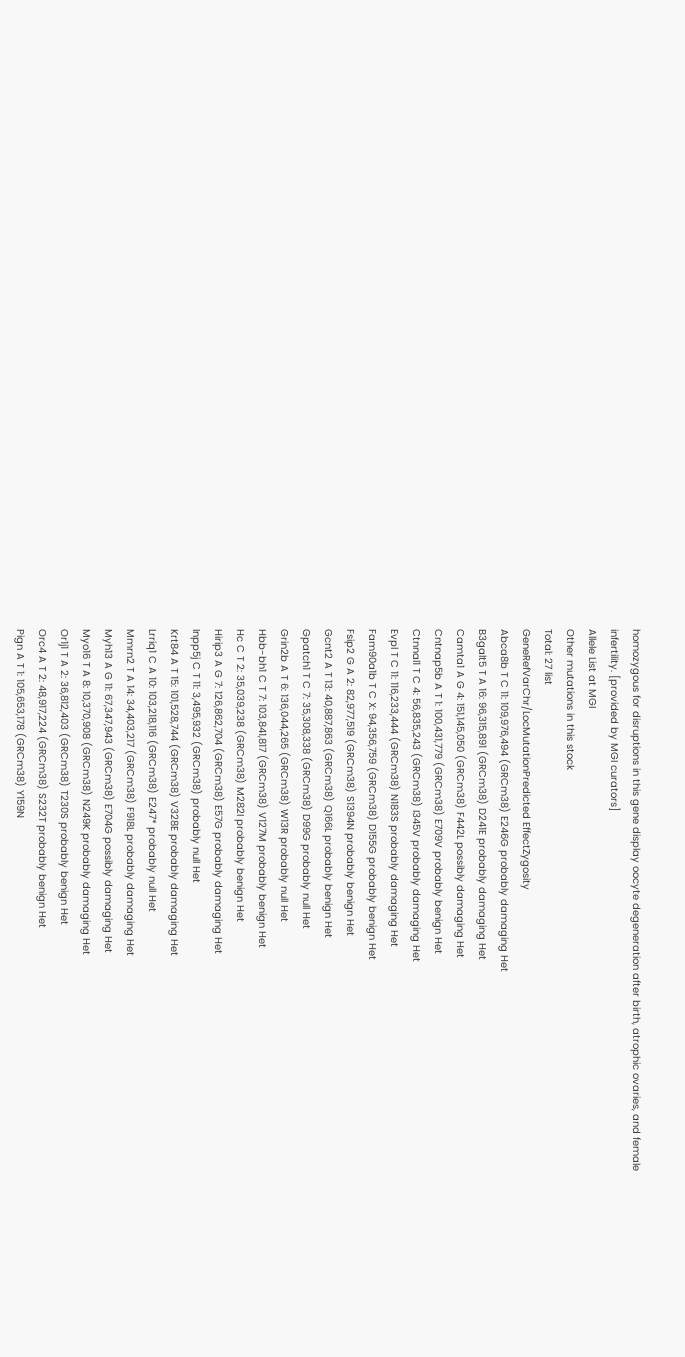homozygous for disruptions in this gene display oocyte degeneration after birth, atrophic ovaries, and female infertility. [provided by MGI curators]
Allele List at MGI
Other mutations in this stock
Total: 27 list
GeneRefVarChr/LocMutationPredicted EffectZygosity
Abca8b T C 11: 109,976,494 (GRCm38) E246G probably damaging Het
B3galt5 T A 16: 96,315,891 (GRCm38) D241E probably damaging Het
Camta1 A G 4: 151,145,050 (GRCm38) F442L possibly damaging Het
Cntnap5b A T 1: 100,431,779 (GRCm38) E709V probably benign Het
Ctnnal1 T C 4: 56,835,243 (GRCm38) I345V probably damaging Het
Evpl T C 11: 116,233,444 (GRCm38) N183S probably damaging Het
Fam90a1b T C X: 94,356,759 (GRCm38) D155G probably benign Het
Fsip2 G A 2: 82,977,519 (GRCm38) S1394N probably benign Het
Gcnt2 A T 13: 40,887,863 (GRCm38) Q166L probably benign Het
Gpatch1 T C 7: 35,308,338 (GRCm38) D99G probably null Het
Grin2b A T 6: 136,044,265 (GRCm38) W13R probably null Het
Hbb-bh1 C T 7: 103,841,817 (GRCm38) V127M probably benign Het
Hc C T 2: 35,039,238 (GRCm38) M282I probably benign Het
Hirip3 A G 7: 126,862,704 (GRCm38) E57G probably damaging Het
Inpp5j C T 11: 3,495,932 (GRCm38) probably null Het
Krt84 A T 15: 101,528,744 (GRCm38) V328E probably damaging Het
Lrriq1 C A 10: 103,218,116 (GRCm38) E247* probably null Het
Mmrn2 T A 14: 34,403,217 (GRCm38) F918L probably damaging Het
Myh13 A G 11: 67,347,943 (GRCm38) E704G possibly damaging Het
Myo16 T A 8: 10,370,908 (GRCm38) N249K probably damaging Het
Or1j1 T A 2: 36,812,403 (GRCm38) T230S probably benign Het
Orc4 A T 2: 48,917,224 (GRCm38) S232T probably benign Het
Pign A T 1: 105,653,178 (GRCm38) Y159N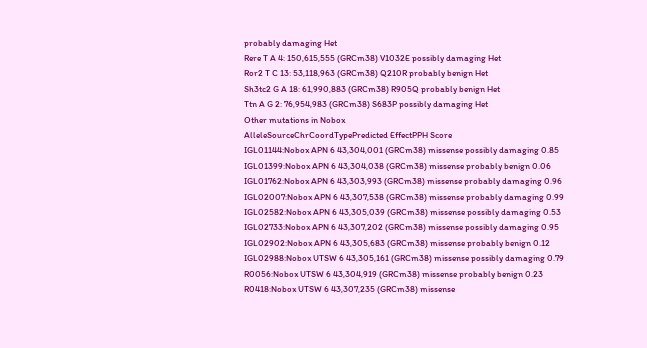probably damaging Het
Rere T A 4: 150,615,555 (GRCm38) V1032E possibly damaging Het
Ror2 T C 13: 53,118,963 (GRCm38) Q210R probably benign Het
Sh3tc2 G A 18: 61,990,883 (GRCm38) R905Q probably benign Het
Ttn A G 2: 76,954,983 (GRCm38) S683P possibly damaging Het
Other mutations in Nobox
AlleleSourceChrCoordTypePredicted EffectPPH Score
IGL01144:Nobox APN 6 43,304,001 (GRCm38) missense possibly damaging 0.85
IGL01399:Nobox APN 6 43,304,038 (GRCm38) missense probably benign 0.06
IGL01762:Nobox APN 6 43,303,993 (GRCm38) missense probably damaging 0.96
IGL02007:Nobox APN 6 43,307,538 (GRCm38) missense probably damaging 0.99
IGL02582:Nobox APN 6 43,305,039 (GRCm38) missense possibly damaging 0.53
IGL02733:Nobox APN 6 43,307,202 (GRCm38) missense possibly damaging 0.95
IGL02902:Nobox APN 6 43,305,683 (GRCm38) missense probably benign 0.12
IGL02988:Nobox UTSW 6 43,305,161 (GRCm38) missense possibly damaging 0.79
R0056:Nobox UTSW 6 43,304,919 (GRCm38) missense probably benign 0.23
R0418:Nobox UTSW 6 43,307,235 (GRCm38) missense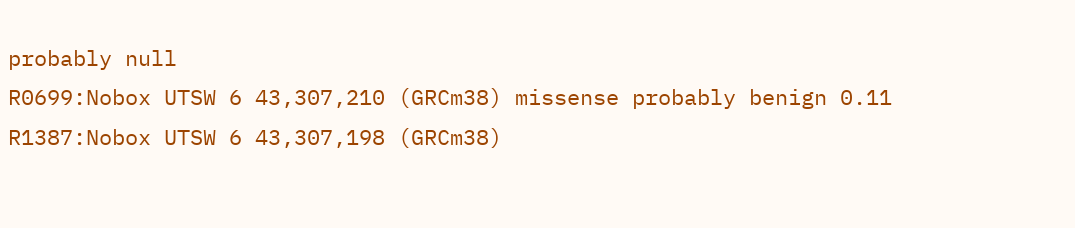probably null
R0699:Nobox UTSW 6 43,307,210 (GRCm38) missense probably benign 0.11
R1387:Nobox UTSW 6 43,307,198 (GRCm38)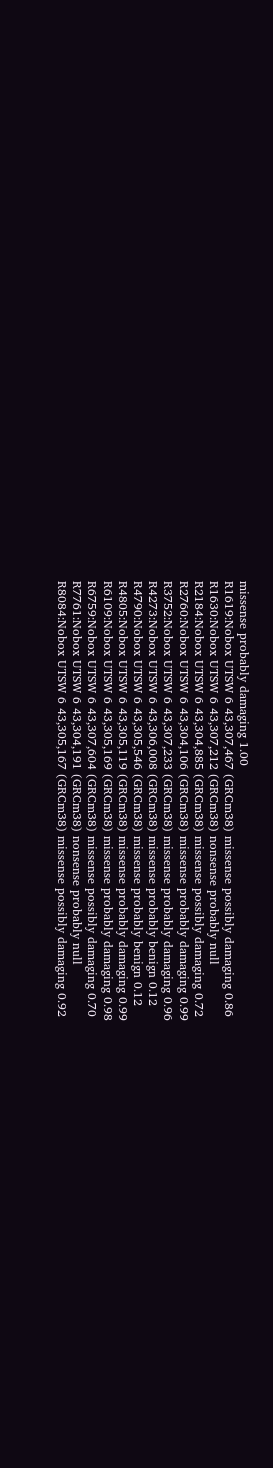missense probably damaging 1.00
R1619:Nobox UTSW 6 43,307,467 (GRCm38) missense possibly damaging 0.86
R1630:Nobox UTSW 6 43,307,212 (GRCm38) nonsense probably null
R2184:Nobox UTSW 6 43,304,885 (GRCm38) missense possibly damaging 0.72
R2760:Nobox UTSW 6 43,304,106 (GRCm38) missense probably damaging 0.99
R3752:Nobox UTSW 6 43,307,233 (GRCm38) missense probably damaging 0.96
R4273:Nobox UTSW 6 43,306,008 (GRCm38) missense probably benign 0.12
R4790:Nobox UTSW 6 43,305,546 (GRCm38) missense probably benign 0.12
R4805:Nobox UTSW 6 43,305,119 (GRCm38) missense probably damaging 0.99
R6109:Nobox UTSW 6 43,305,169 (GRCm38) missense probably damaging 0.98
R6759:Nobox UTSW 6 43,307,604 (GRCm38) missense possibly damaging 0.70
R7761:Nobox UTSW 6 43,304,191 (GRCm38) nonsense probably null
R8084:Nobox UTSW 6 43,305,167 (GRCm38) missense possibly damaging 0.92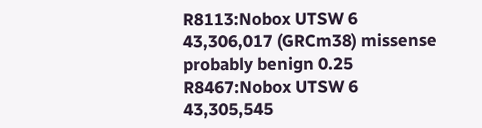R8113:Nobox UTSW 6 43,306,017 (GRCm38) missense probably benign 0.25
R8467:Nobox UTSW 6 43,305,545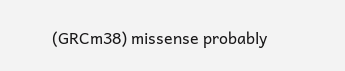(GRCm38) missense probably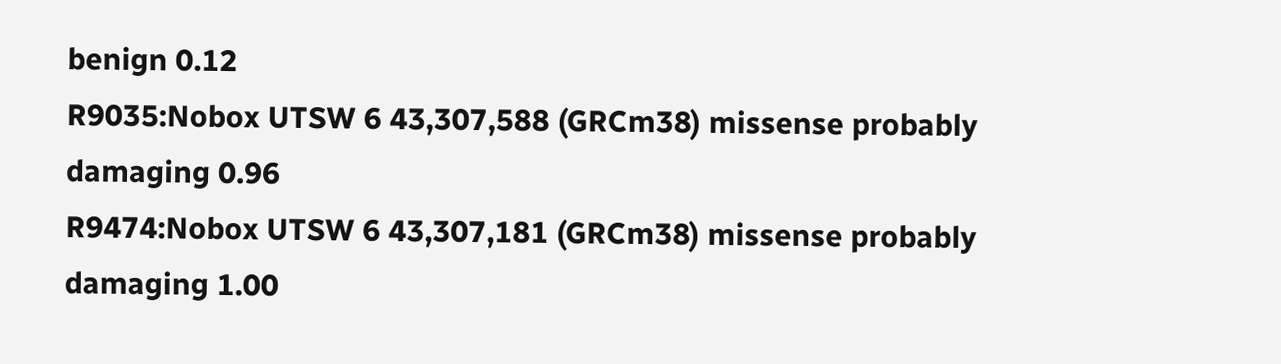benign 0.12
R9035:Nobox UTSW 6 43,307,588 (GRCm38) missense probably damaging 0.96
R9474:Nobox UTSW 6 43,307,181 (GRCm38) missense probably damaging 1.00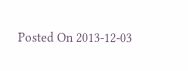Posted On 2013-12-03